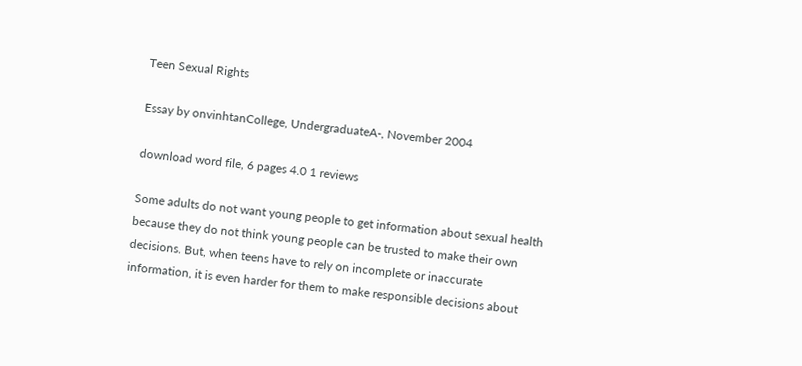Teen Sexual Rights

Essay by onvinhtanCollege, UndergraduateA-, November 2004

download word file, 6 pages 4.0 1 reviews

Some adults do not want young people to get information about sexual health because they do not think young people can be trusted to make their own decisions. But, when teens have to rely on incomplete or inaccurate information, it is even harder for them to make responsible decisions about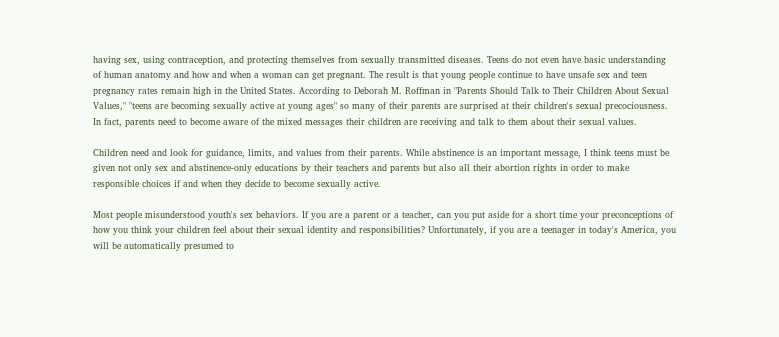having sex, using contraception, and protecting themselves from sexually transmitted diseases. Teens do not even have basic understanding of human anatomy and how and when a woman can get pregnant. The result is that young people continue to have unsafe sex and teen pregnancy rates remain high in the United States. According to Deborah M. Roffman in "Parents Should Talk to Their Children About Sexual Values," "teens are becoming sexually active at young ages" so many of their parents are surprised at their children's sexual precociousness. In fact, parents need to become aware of the mixed messages their children are receiving and talk to them about their sexual values.

Children need and look for guidance, limits, and values from their parents. While abstinence is an important message, I think teens must be given not only sex and abstinence-only educations by their teachers and parents but also all their abortion rights in order to make responsible choices if and when they decide to become sexually active.

Most people misunderstood youth's sex behaviors. If you are a parent or a teacher, can you put aside for a short time your preconceptions of how you think your children feel about their sexual identity and responsibilities? Unfortunately, if you are a teenager in today's America, you will be automatically presumed to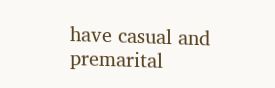have casual and premarital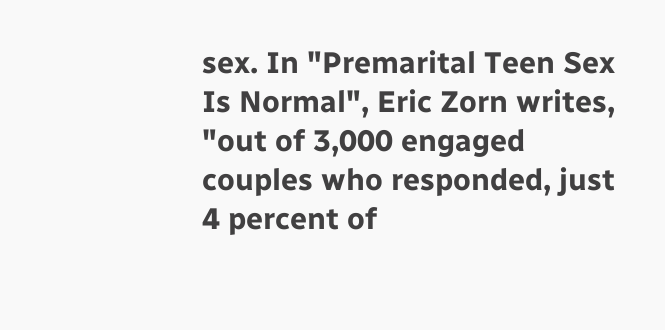sex. In "Premarital Teen Sex Is Normal", Eric Zorn writes, "out of 3,000 engaged couples who responded, just 4 percent of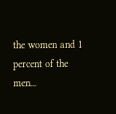the women and 1 percent of the men...